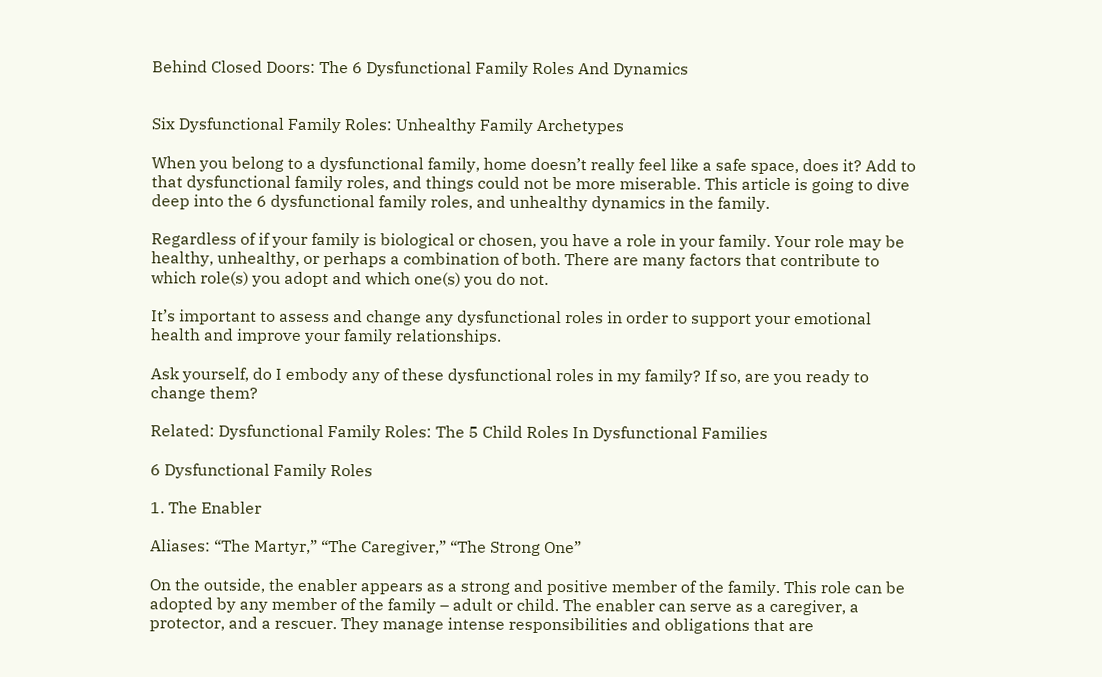Behind Closed Doors: The 6 Dysfunctional Family Roles And Dynamics


Six Dysfunctional Family Roles: Unhealthy Family Archetypes

When you belong to a dysfunctional family, home doesn’t really feel like a safe space, does it? Add to that dysfunctional family roles, and things could not be more miserable. This article is going to dive deep into the 6 dysfunctional family roles, and unhealthy dynamics in the family.

Regardless of if your family is biological or chosen, you have a role in your family. Your role may be healthy, unhealthy, or perhaps a combination of both. There are many factors that contribute to which role(s) you adopt and which one(s) you do not.

It’s important to assess and change any dysfunctional roles in order to support your emotional health and improve your family relationships.

Ask yourself, do I embody any of these dysfunctional roles in my family? If so, are you ready to change them?

Related: Dysfunctional Family Roles: The 5 Child Roles In Dysfunctional Families

6 Dysfunctional Family Roles

1. The Enabler

Aliases: “The Martyr,” “The Caregiver,” “The Strong One”

On the outside, the enabler appears as a strong and positive member of the family. This role can be adopted by any member of the family – adult or child. The enabler can serve as a caregiver, a protector, and a rescuer. They manage intense responsibilities and obligations that are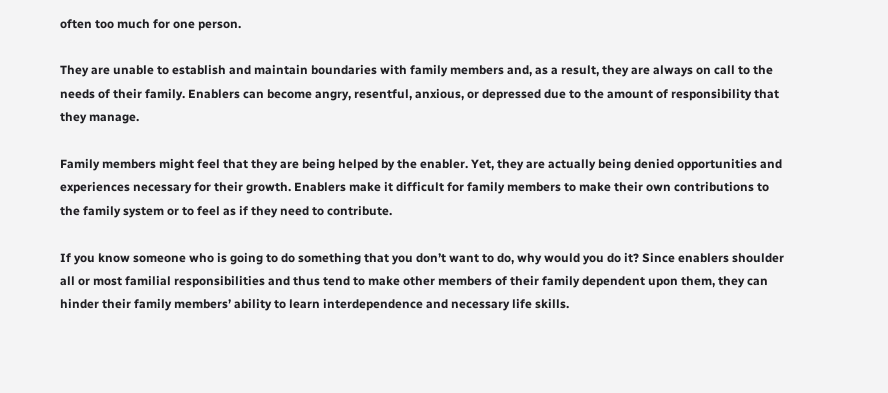often too much for one person.

They are unable to establish and maintain boundaries with family members and, as a result, they are always on call to the needs of their family. Enablers can become angry, resentful, anxious, or depressed due to the amount of responsibility that they manage.

Family members might feel that they are being helped by the enabler. Yet, they are actually being denied opportunities and experiences necessary for their growth. Enablers make it difficult for family members to make their own contributions to the family system or to feel as if they need to contribute.

If you know someone who is going to do something that you don’t want to do, why would you do it? Since enablers shoulder all or most familial responsibilities and thus tend to make other members of their family dependent upon them, they can hinder their family members’ ability to learn interdependence and necessary life skills.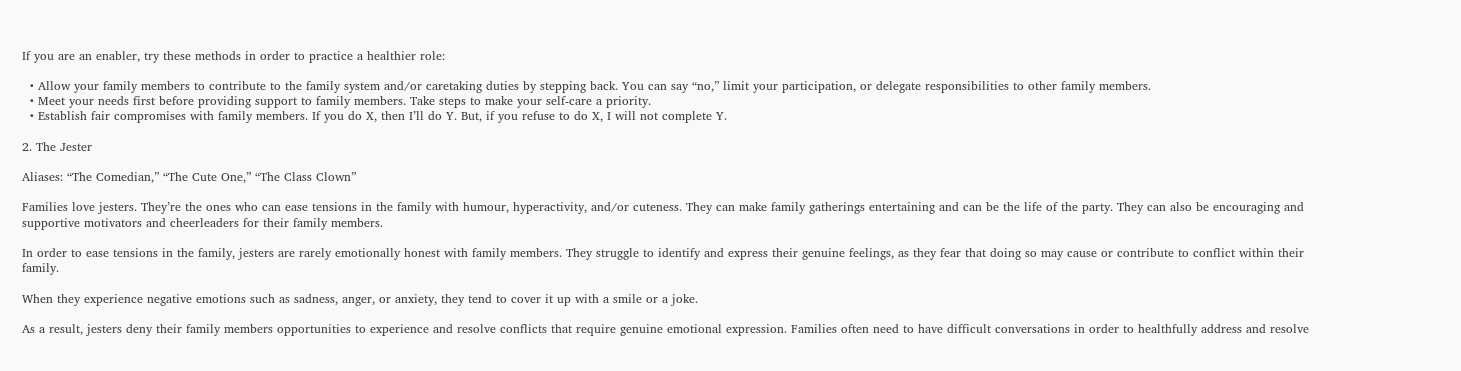If you are an enabler, try these methods in order to practice a healthier role:

  • Allow your family members to contribute to the family system and/or caretaking duties by stepping back. You can say “no,” limit your participation, or delegate responsibilities to other family members.
  • Meet your needs first before providing support to family members. Take steps to make your self-care a priority.
  • Establish fair compromises with family members. If you do X, then I’ll do Y. But, if you refuse to do X, I will not complete Y.

2. The Jester

Aliases: “The Comedian,” “The Cute One,” “The Class Clown”

Families love jesters. They’re the ones who can ease tensions in the family with humour, hyperactivity, and/or cuteness. They can make family gatherings entertaining and can be the life of the party. They can also be encouraging and supportive motivators and cheerleaders for their family members.

In order to ease tensions in the family, jesters are rarely emotionally honest with family members. They struggle to identify and express their genuine feelings, as they fear that doing so may cause or contribute to conflict within their family.

When they experience negative emotions such as sadness, anger, or anxiety, they tend to cover it up with a smile or a joke.

As a result, jesters deny their family members opportunities to experience and resolve conflicts that require genuine emotional expression. Families often need to have difficult conversations in order to healthfully address and resolve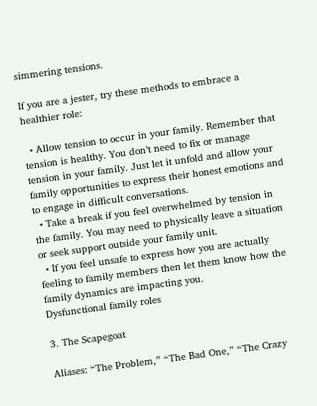simmering tensions.

If you are a jester, try these methods to embrace a healthier role:

  • Allow tension to occur in your family. Remember that tension is healthy. You don’t need to fix or manage tension in your family. Just let it unfold and allow your family opportunities to express their honest emotions and to engage in difficult conversations.
  • Take a break if you feel overwhelmed by tension in the family. You may need to physically leave a situation or seek support outside your family unit.
  • If you feel unsafe to express how you are actually feeling to family members then let them know how the family dynamics are impacting you.
Dysfunctional family roles

3. The Scapegoat

Aliases: “The Problem,” “The Bad One,” “The Crazy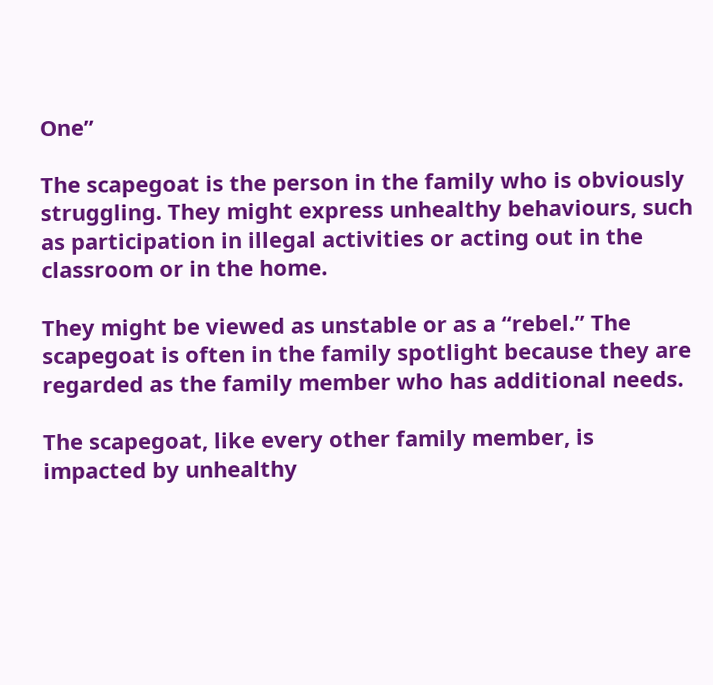One”

The scapegoat is the person in the family who is obviously struggling. They might express unhealthy behaviours, such as participation in illegal activities or acting out in the classroom or in the home.

They might be viewed as unstable or as a “rebel.” The scapegoat is often in the family spotlight because they are regarded as the family member who has additional needs.

The scapegoat, like every other family member, is impacted by unhealthy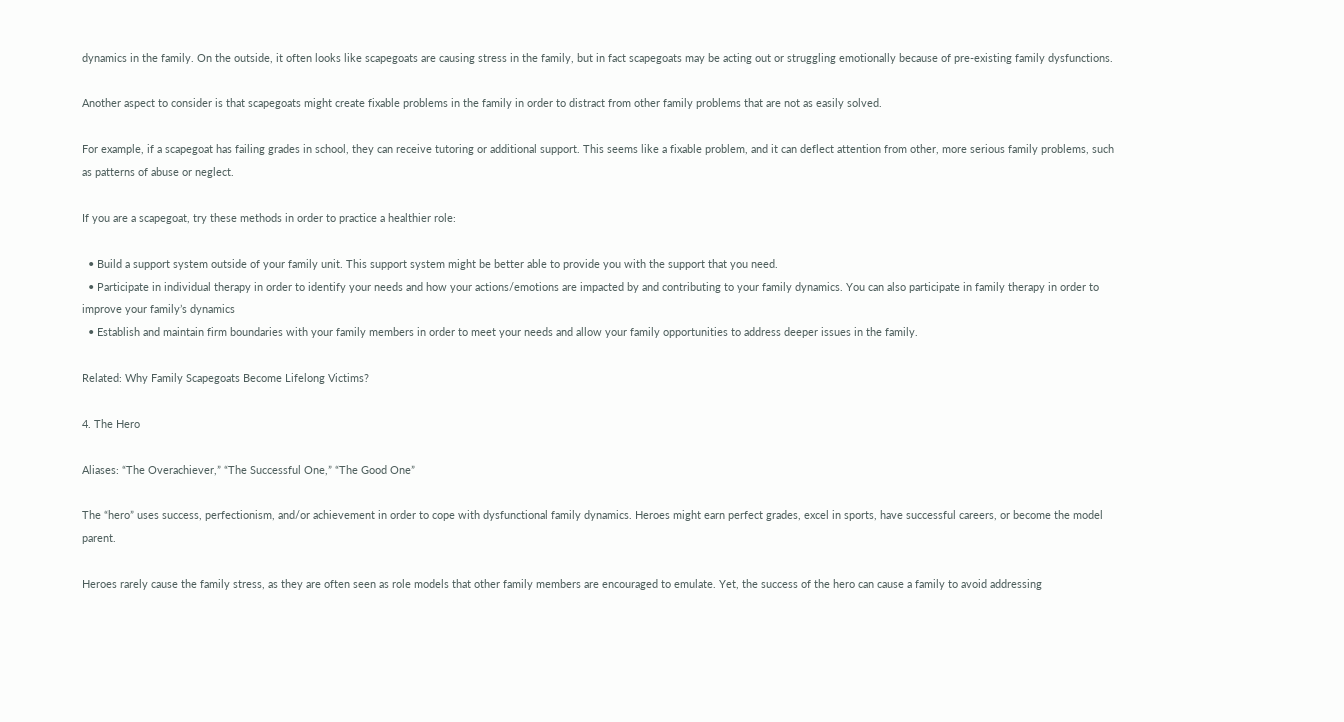dynamics in the family. On the outside, it often looks like scapegoats are causing stress in the family, but in fact scapegoats may be acting out or struggling emotionally because of pre-existing family dysfunctions.

Another aspect to consider is that scapegoats might create fixable problems in the family in order to distract from other family problems that are not as easily solved.

For example, if a scapegoat has failing grades in school, they can receive tutoring or additional support. This seems like a fixable problem, and it can deflect attention from other, more serious family problems, such as patterns of abuse or neglect.

If you are a scapegoat, try these methods in order to practice a healthier role:

  • Build a support system outside of your family unit. This support system might be better able to provide you with the support that you need.
  • Participate in individual therapy in order to identify your needs and how your actions/emotions are impacted by and contributing to your family dynamics. You can also participate in family therapy in order to improve your family’s dynamics
  • Establish and maintain firm boundaries with your family members in order to meet your needs and allow your family opportunities to address deeper issues in the family.

Related: Why Family Scapegoats Become Lifelong Victims?

4. The Hero

Aliases: “The Overachiever,” “The Successful One,” “The Good One”

The “hero” uses success, perfectionism, and/or achievement in order to cope with dysfunctional family dynamics. Heroes might earn perfect grades, excel in sports, have successful careers, or become the model parent.

Heroes rarely cause the family stress, as they are often seen as role models that other family members are encouraged to emulate. Yet, the success of the hero can cause a family to avoid addressing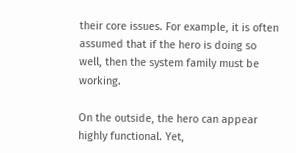their core issues. For example, it is often assumed that if the hero is doing so well, then the system family must be working.

On the outside, the hero can appear highly functional. Yet,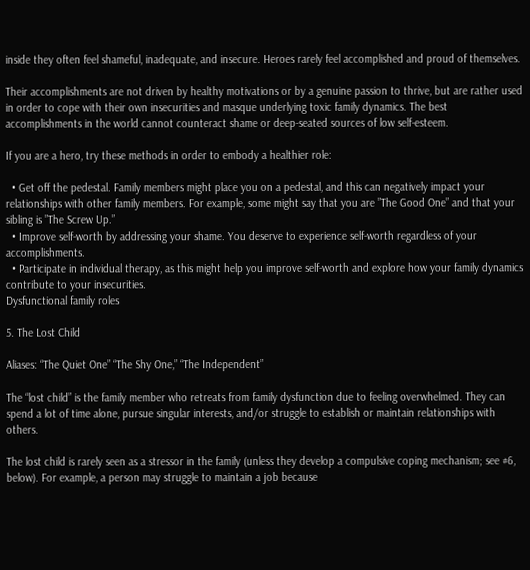inside they often feel shameful, inadequate, and insecure. Heroes rarely feel accomplished and proud of themselves.

Their accomplishments are not driven by healthy motivations or by a genuine passion to thrive, but are rather used in order to cope with their own insecurities and masque underlying toxic family dynamics. The best accomplishments in the world cannot counteract shame or deep-seated sources of low self-esteem.

If you are a hero, try these methods in order to embody a healthier role:

  • Get off the pedestal. Family members might place you on a pedestal, and this can negatively impact your relationships with other family members. For example, some might say that you are ”The Good One” and that your sibling is ”The Screw Up.”
  • Improve self-worth by addressing your shame. You deserve to experience self-worth regardless of your accomplishments.
  • Participate in individual therapy, as this might help you improve self-worth and explore how your family dynamics contribute to your insecurities.
Dysfunctional family roles

5. The Lost Child

Aliases: “The Quiet One” “The Shy One,” “The Independent”

The “lost child” is the family member who retreats from family dysfunction due to feeling overwhelmed. They can spend a lot of time alone, pursue singular interests, and/or struggle to establish or maintain relationships with others.

The lost child is rarely seen as a stressor in the family (unless they develop a compulsive coping mechanism; see #6, below). For example, a person may struggle to maintain a job because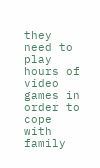they need to play hours of video games in order to cope with family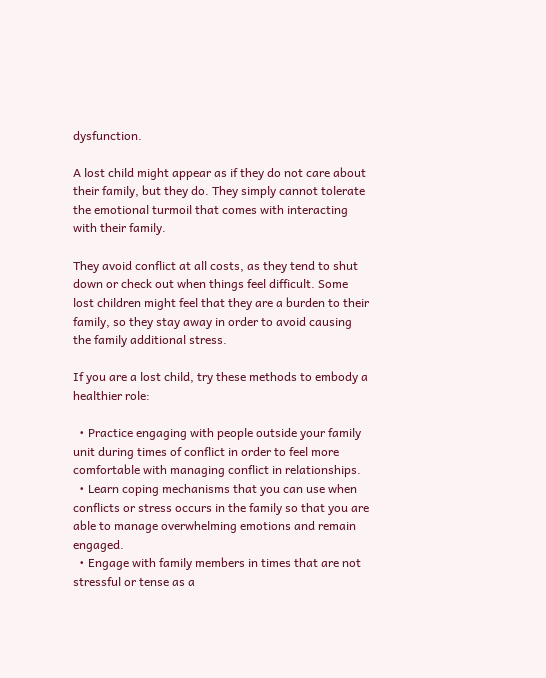dysfunction.

A lost child might appear as if they do not care about their family, but they do. They simply cannot tolerate the emotional turmoil that comes with interacting with their family.

They avoid conflict at all costs, as they tend to shut down or check out when things feel difficult. Some lost children might feel that they are a burden to their family, so they stay away in order to avoid causing the family additional stress.

If you are a lost child, try these methods to embody a healthier role:

  • Practice engaging with people outside your family unit during times of conflict in order to feel more comfortable with managing conflict in relationships.
  • Learn coping mechanisms that you can use when conflicts or stress occurs in the family so that you are able to manage overwhelming emotions and remain engaged.
  • Engage with family members in times that are not stressful or tense as a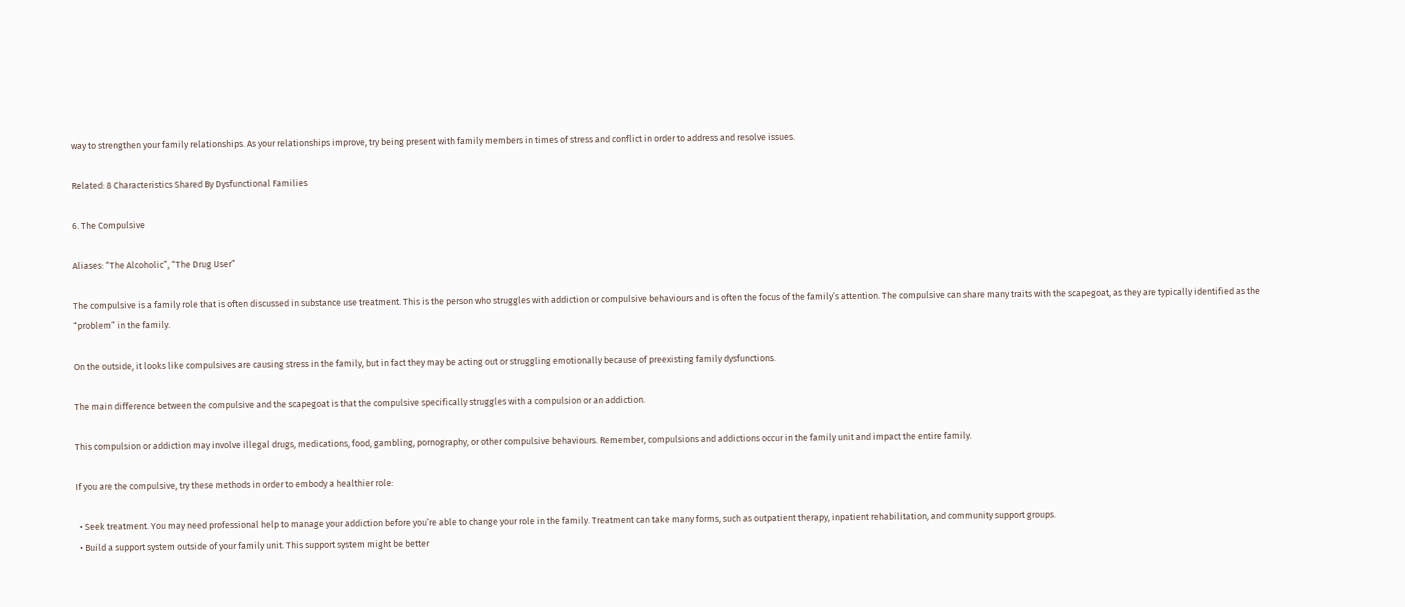way to strengthen your family relationships. As your relationships improve, try being present with family members in times of stress and conflict in order to address and resolve issues.

Related: 8 Characteristics Shared By Dysfunctional Families

6. The Compulsive

Aliases: “The Alcoholic”, “The Drug User”

The compulsive is a family role that is often discussed in substance use treatment. This is the person who struggles with addiction or compulsive behaviours and is often the focus of the family’s attention. The compulsive can share many traits with the scapegoat, as they are typically identified as the “problem” in the family.

On the outside, it looks like compulsives are causing stress in the family, but in fact they may be acting out or struggling emotionally because of preexisting family dysfunctions.

The main difference between the compulsive and the scapegoat is that the compulsive specifically struggles with a compulsion or an addiction.

This compulsion or addiction may involve illegal drugs, medications, food, gambling, pornography, or other compulsive behaviours. Remember, compulsions and addictions occur in the family unit and impact the entire family.

If you are the compulsive, try these methods in order to embody a healthier role:

  • Seek treatment. You may need professional help to manage your addiction before you’re able to change your role in the family. Treatment can take many forms, such as outpatient therapy, inpatient rehabilitation, and community support groups.
  • Build a support system outside of your family unit. This support system might be better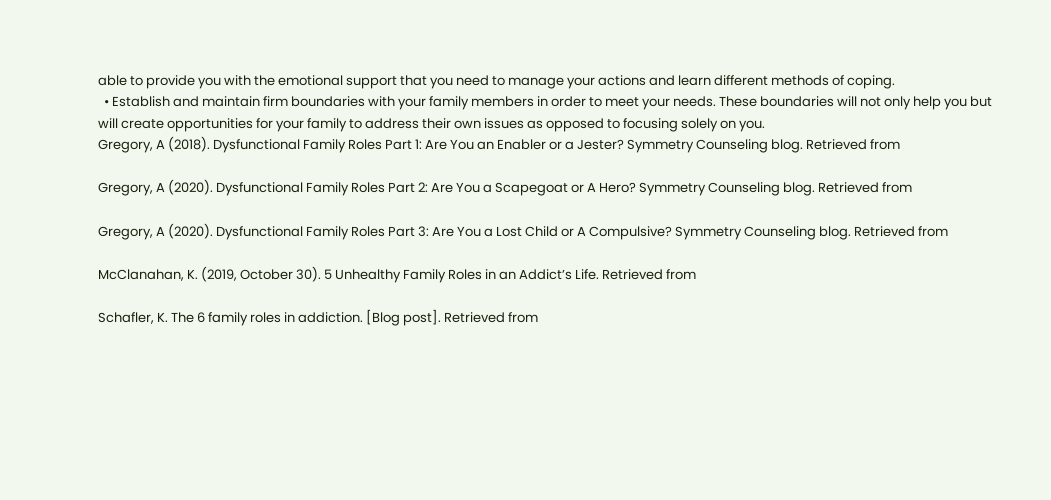able to provide you with the emotional support that you need to manage your actions and learn different methods of coping.
  • Establish and maintain firm boundaries with your family members in order to meet your needs. These boundaries will not only help you but will create opportunities for your family to address their own issues as opposed to focusing solely on you.
Gregory, A (2018). Dysfunctional Family Roles Part 1: Are You an Enabler or a Jester? Symmetry Counseling blog. Retrieved from

Gregory, A (2020). Dysfunctional Family Roles Part 2: Are You a Scapegoat or A Hero? Symmetry Counseling blog. Retrieved from

Gregory, A (2020). Dysfunctional Family Roles Part 3: Are You a Lost Child or A Compulsive? Symmetry Counseling blog. Retrieved from

McClanahan, K. (2019, October 30). 5 Unhealthy Family Roles in an Addict’s Life. Retrieved from

Schafler, K. The 6 family roles in addiction. [Blog post]. Retrieved from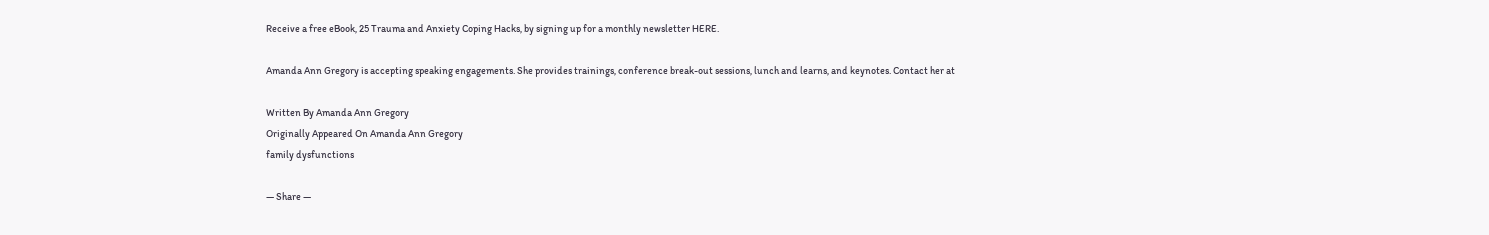Receive a free eBook, 25 Trauma and Anxiety Coping Hacks, by signing up for a monthly newsletter HERE.

Amanda Ann Gregory is accepting speaking engagements. She provides trainings, conference break-out sessions, lunch and learns, and keynotes. Contact her at

Written By Amanda Ann Gregory
Originally Appeared On Amanda Ann Gregory
family dysfunctions

— Share —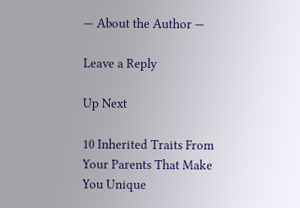— About the Author —

Leave a Reply

Up Next

10 Inherited Traits From Your Parents That Make You Unique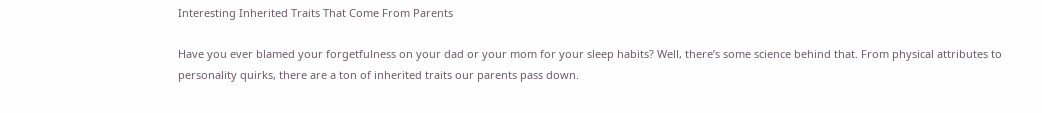Interesting Inherited Traits That Come From Parents

Have you ever blamed your forgetfulness on your dad or your mom for your sleep habits? Well, there’s some science behind that. From physical attributes to personality quirks, there are a ton of inherited traits our parents pass down.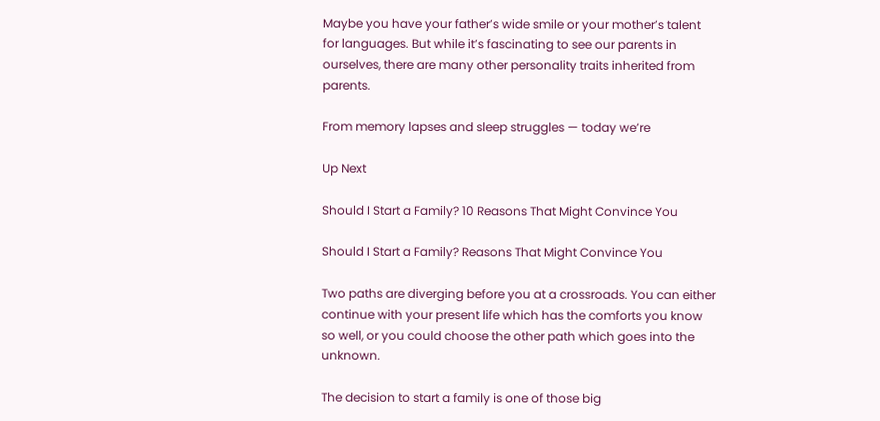Maybe you have your father’s wide smile or your mother’s talent for languages. But while it’s fascinating to see our parents in ourselves, there are many other personality traits inherited from parents.

From memory lapses and sleep struggles — today we’re

Up Next

Should I Start a Family? 10 Reasons That Might Convince You

Should I Start a Family? Reasons That Might Convince You

Two paths are diverging before you at a crossroads. You can either continue with your present life which has the comforts you know so well, or you could choose the other path which goes into the unknown.

The decision to start a family is one of those big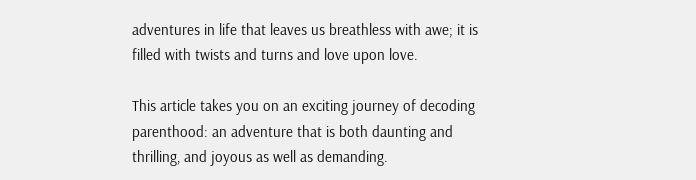adventures in life that leaves us breathless with awe; it is filled with twists and turns and love upon love.

This article takes you on an exciting journey of decoding parenthood: an adventure that is both daunting and thrilling, and joyous as well as demanding.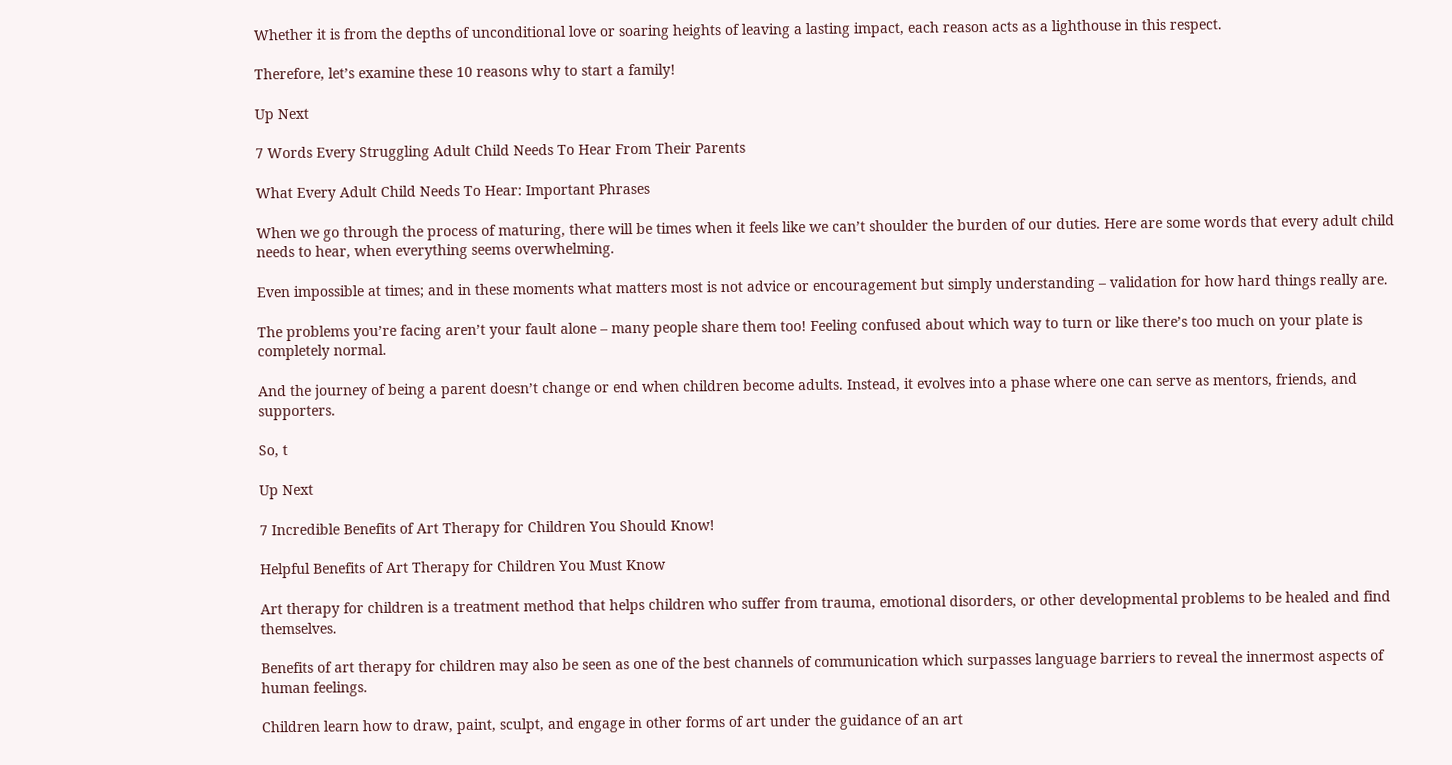Whether it is from the depths of unconditional love or soaring heights of leaving a lasting impact, each reason acts as a lighthouse in this respect.

Therefore, let’s examine these 10 reasons why to start a family!

Up Next

7 Words Every Struggling Adult Child Needs To Hear From Their Parents

What Every Adult Child Needs To Hear: Important Phrases

When we go through the process of maturing, there will be times when it feels like we can’t shoulder the burden of our duties. Here are some words that every adult child needs to hear, when everything seems overwhelming.

Even impossible at times; and in these moments what matters most is not advice or encouragement but simply understanding – validation for how hard things really are.

The problems you’re facing aren’t your fault alone – many people share them too! Feeling confused about which way to turn or like there’s too much on your plate is completely normal.

And the journey of being a parent doesn’t change or end when children become adults. Instead, it evolves into a phase where one can serve as mentors, friends, and supporters.

So, t

Up Next

7 Incredible Benefits of Art Therapy for Children You Should Know!

Helpful Benefits of Art Therapy for Children You Must Know

Art therapy for children is a treatment method that helps children who suffer from trauma, emotional disorders, or other developmental problems to be healed and find themselves.

Benefits of art therapy for children may also be seen as one of the best channels of communication which surpasses language barriers to reveal the innermost aspects of human feelings.

Children learn how to draw, paint, sculpt, and engage in other forms of art under the guidance of an art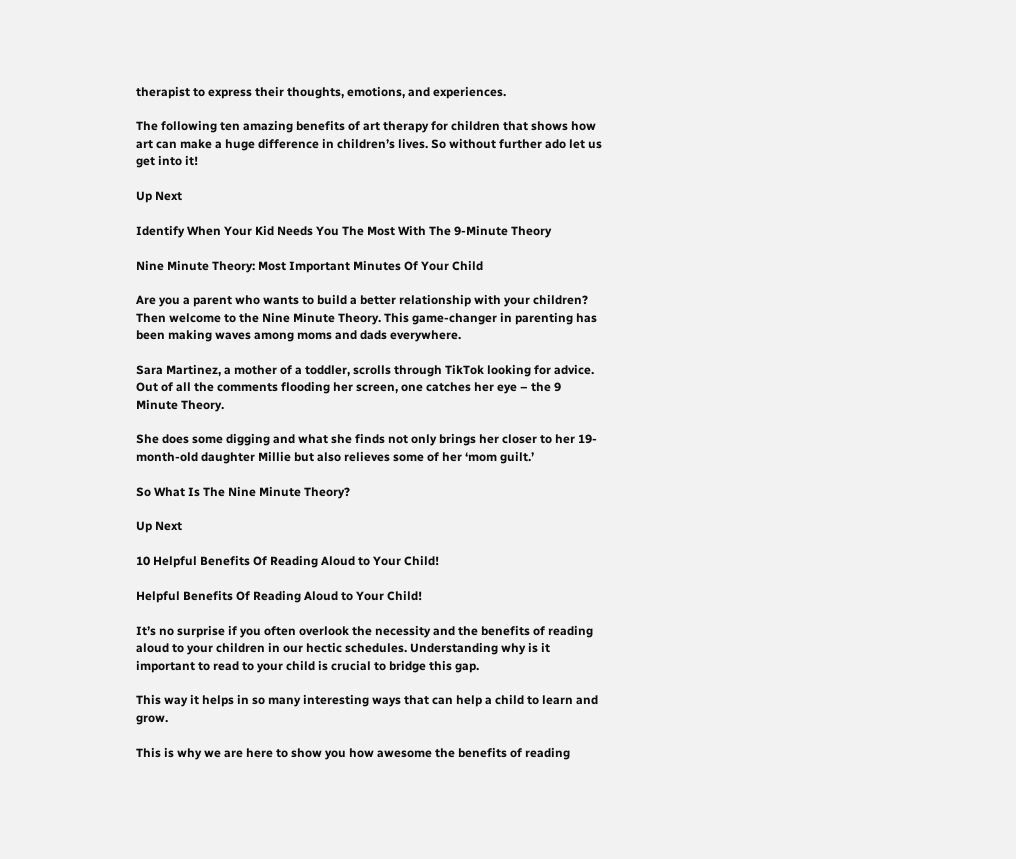therapist to express their thoughts, emotions, and experiences.

The following ten amazing benefits of art therapy for children that shows how art can make a huge difference in children’s lives. So without further ado let us get into it!

Up Next

Identify When Your Kid Needs You The Most With The 9-Minute Theory

Nine Minute Theory: Most Important Minutes Of Your Child

Are you a parent who wants to build a better relationship with your children? Then welcome to the Nine Minute Theory. This game-changer in parenting has been making waves among moms and dads everywhere.

Sara Martinez, a mother of a toddler, scrolls through TikTok looking for advice. Out of all the comments flooding her screen, one catches her eye – the 9 Minute Theory.

She does some digging and what she finds not only brings her closer to her 19-month-old daughter Millie but also relieves some of her ‘mom guilt.’

So What Is The Nine Minute Theory?

Up Next

10 Helpful Benefits Of Reading Aloud to Your Child!

Helpful Benefits Of Reading Aloud to Your Child!

It’s no surprise if you often overlook the necessity and the benefits of reading aloud to your children in our hectic schedules. Understanding why is it important to read to your child is crucial to bridge this gap.

This way it helps in so many interesting ways that can help a child to learn and grow.

This is why we are here to show you how awesome the benefits of reading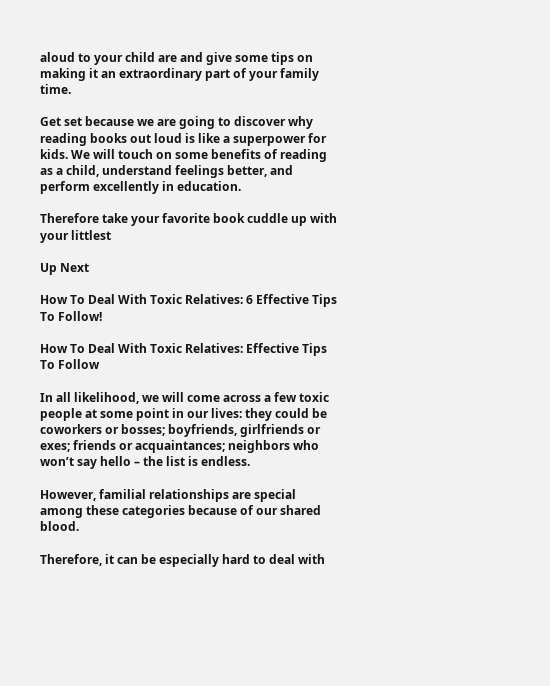aloud to your child are and give some tips on making it an extraordinary part of your family time.

Get set because we are going to discover why reading books out loud is like a superpower for kids. We will touch on some benefits of reading as a child, understand feelings better, and perform excellently in education.

Therefore take your favorite book cuddle up with your littlest

Up Next

How To Deal With Toxic Relatives: 6 Effective Tips To Follow!

How To Deal With Toxic Relatives: Effective Tips To Follow

In all likelihood, we will come across a few toxic people at some point in our lives: they could be coworkers or bosses; boyfriends, girlfriends or exes; friends or acquaintances; neighbors who won’t say hello – the list is endless.

However, familial relationships are special among these categories because of our shared blood.

Therefore, it can be especially hard to deal with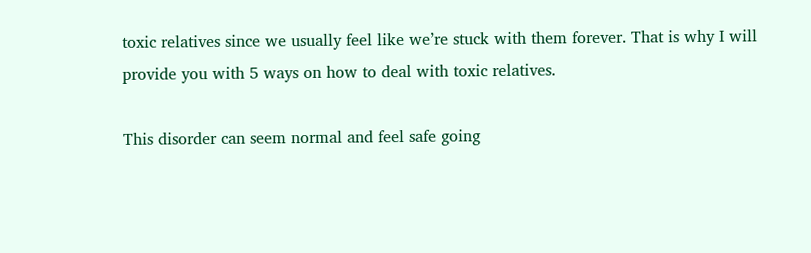toxic relatives since we usually feel like we’re stuck with them forever. That is why I will provide you with 5 ways on how to deal with toxic relatives.

This disorder can seem normal and feel safe going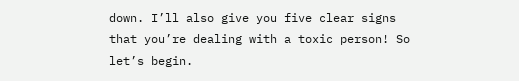down. I’ll also give you five clear signs that you’re dealing with a toxic person! So let’s begin.